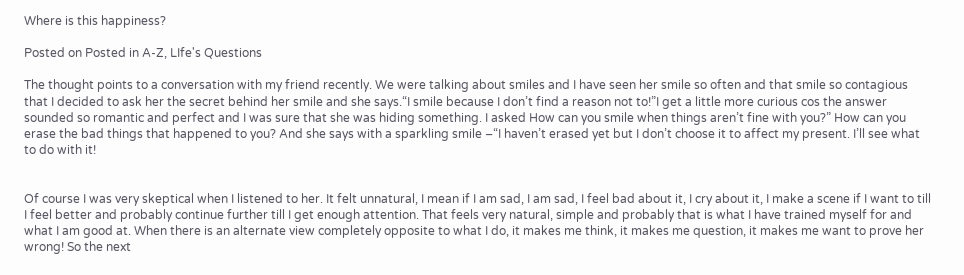Where is this happiness?

Posted on Posted in A-Z, LIfe's Questions

The thought points to a conversation with my friend recently. We were talking about smiles and I have seen her smile so often and that smile so contagious that I decided to ask her the secret behind her smile and she says.“I smile because I don’t find a reason not to!”I get a little more curious cos the answer sounded so romantic and perfect and I was sure that she was hiding something. I asked How can you smile when things aren’t fine with you?” How can you erase the bad things that happened to you? And she says with a sparkling smile –“I haven’t erased yet but I don’t choose it to affect my present. I’ll see what to do with it!


Of course I was very skeptical when I listened to her. It felt unnatural, I mean if I am sad, I am sad, I feel bad about it, I cry about it, I make a scene if I want to till I feel better and probably continue further till I get enough attention. That feels very natural, simple and probably that is what I have trained myself for and what I am good at. When there is an alternate view completely opposite to what I do, it makes me think, it makes me question, it makes me want to prove her wrong! So the next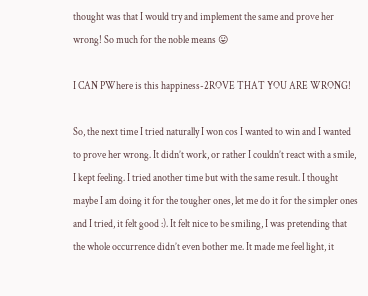thought was that I would try and implement the same and prove her wrong! So much for the noble means 😛

I CAN PWhere is this happiness-2ROVE THAT YOU ARE WRONG!

So, the next time I tried naturally I won cos I wanted to win and I wanted to prove her wrong. It didn’t work, or rather I couldn’t react with a smile, I kept feeling. I tried another time but with the same result. I thought maybe I am doing it for the tougher ones, let me do it for the simpler ones and I tried, it felt good :). It felt nice to be smiling, I was pretending that the whole occurrence didn’t even bother me. It made me feel light, it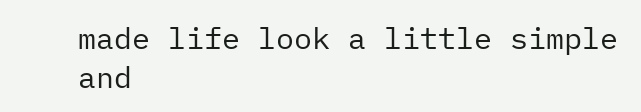made life look a little simple and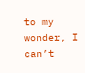to my wonder, I can’t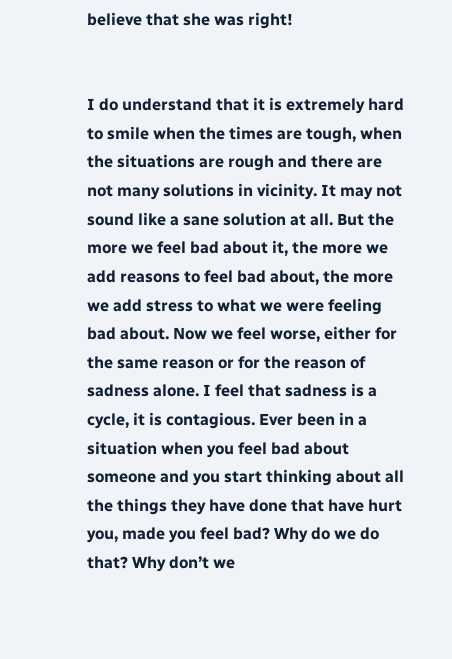believe that she was right!


I do understand that it is extremely hard to smile when the times are tough, when the situations are rough and there are not many solutions in vicinity. It may not sound like a sane solution at all. But the more we feel bad about it, the more we add reasons to feel bad about, the more we add stress to what we were feeling bad about. Now we feel worse, either for the same reason or for the reason of sadness alone. I feel that sadness is a cycle, it is contagious. Ever been in a situation when you feel bad about someone and you start thinking about all the things they have done that have hurt you, made you feel bad? Why do we do that? Why don’t we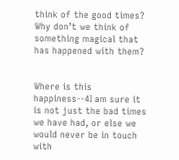think of the good times? Why don’t we think of something magical that has happened with them?


Where is this happiness--4I am sure it is not just the bad times we have had, or else we would never be in touch with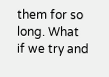them for so long. What if we try and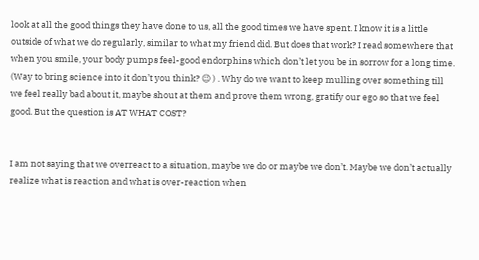look at all the good things they have done to us, all the good times we have spent. I know it is a little outside of what we do regularly, similar to what my friend did. But does that work? I read somewhere that when you smile, your body pumps feel-good endorphins which don’t let you be in sorrow for a long time. (Way to bring science into it don’t you think? 😉 ) . Why do we want to keep mulling over something till we feel really bad about it, maybe shout at them and prove them wrong, gratify our ego so that we feel good. But the question is AT WHAT COST?


I am not saying that we overreact to a situation, maybe we do or maybe we don’t. Maybe we don’t actually realize what is reaction and what is over-reaction when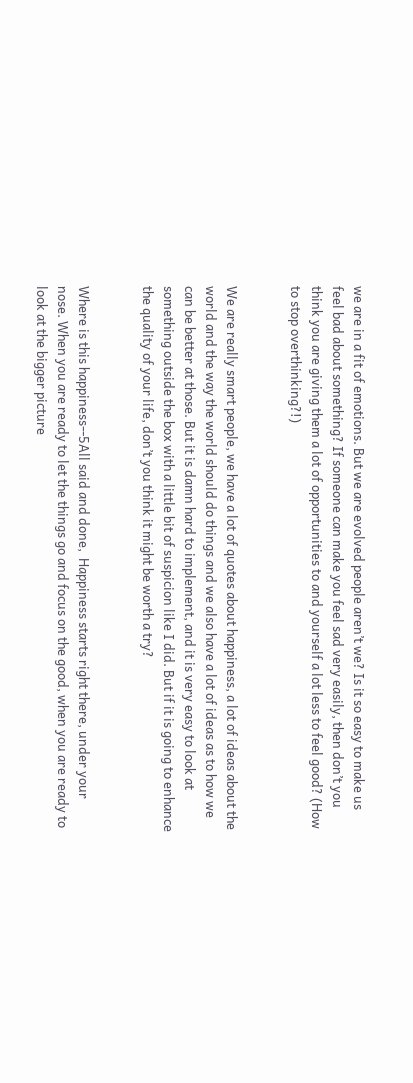we are in a fit of emotions. But we are evolved people aren’t we? Is it so easy to make us feel bad about something? If someone can make you feel sad very easily, then don’t you think you are giving them a lot of opportunities to and yourself a lot less to feel good? (How to stop overthinking?!)


We are really smart people, we have a lot of quotes about happiness, a lot of ideas about the world and the way the world should do things and we also have a lot of ideas as to how we can be better at those. But it is damn hard to implement, and it is very easy to look at something outside the box with a little bit of suspicion like I did. But if it is going to enhance the quality of your life, don’t you think it might be worth a try?


Where is this happiness--5All said and done,  Happiness starts right there, under your nose. When you are ready to let the things go and focus on the good, when you are ready to look at the bigger picture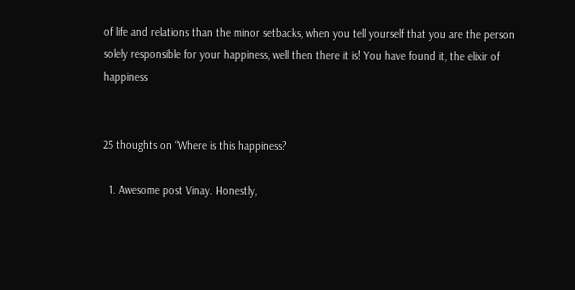of life and relations than the minor setbacks, when you tell yourself that you are the person solely responsible for your happiness, well then there it is! You have found it, the elixir of happiness


25 thoughts on “Where is this happiness?

  1. Awesome post Vinay. Honestly,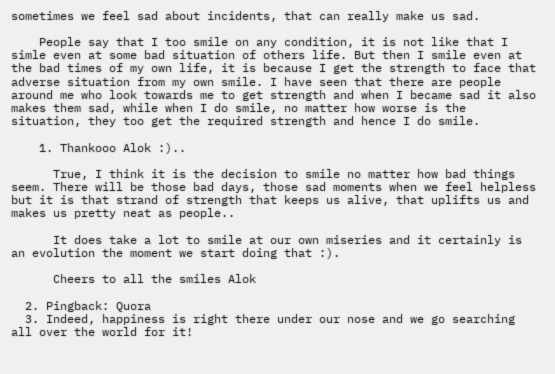sometimes we feel sad about incidents, that can really make us sad.

    People say that I too smile on any condition, it is not like that I simle even at some bad situation of others life. But then I smile even at the bad times of my own life, it is because I get the strength to face that adverse situation from my own smile. I have seen that there are people around me who look towards me to get strength and when I became sad it also makes them sad, while when I do smile, no matter how worse is the situation, they too get the required strength and hence I do smile.

    1. Thankooo Alok :)..

      True, I think it is the decision to smile no matter how bad things seem. There will be those bad days, those sad moments when we feel helpless but it is that strand of strength that keeps us alive, that uplifts us and makes us pretty neat as people..

      It does take a lot to smile at our own miseries and it certainly is an evolution the moment we start doing that :).

      Cheers to all the smiles Alok

  2. Pingback: Quora
  3. Indeed, happiness is right there under our nose and we go searching all over the world for it!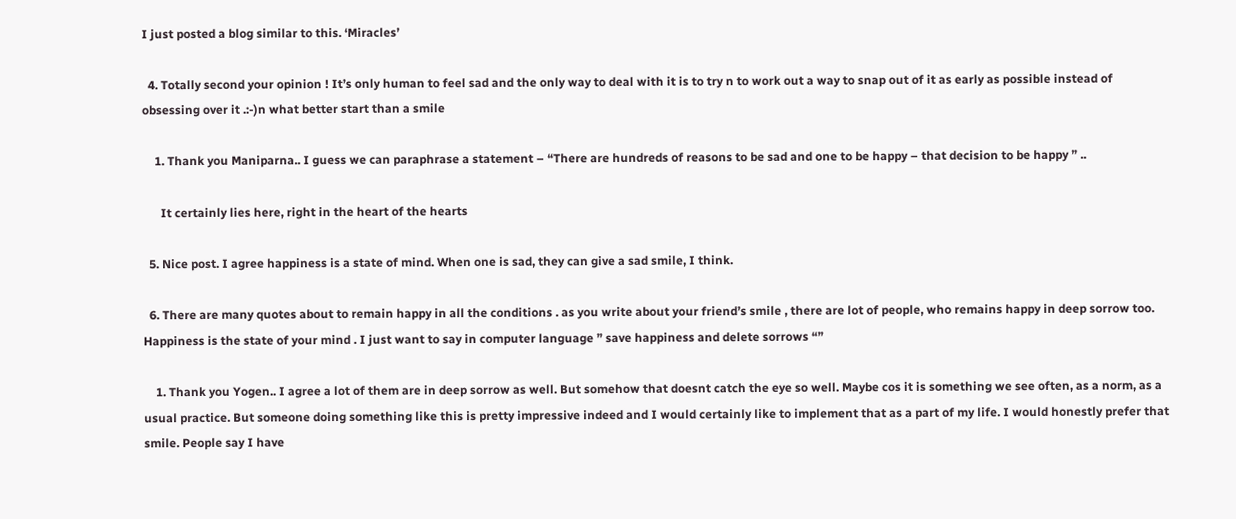I just posted a blog similar to this. ‘Miracles’

  4. Totally second your opinion ! It’s only human to feel sad and the only way to deal with it is to try n to work out a way to snap out of it as early as possible instead of obsessing over it .:-)n what better start than a smile

    1. Thank you Maniparna.. I guess we can paraphrase a statement – “There are hundreds of reasons to be sad and one to be happy – that decision to be happy ” ..

      It certainly lies here, right in the heart of the hearts

  5. Nice post. I agree happiness is a state of mind. When one is sad, they can give a sad smile, I think.

  6. There are many quotes about to remain happy in all the conditions . as you write about your friend’s smile , there are lot of people, who remains happy in deep sorrow too. Happiness is the state of your mind . I just want to say in computer language ” save happiness and delete sorrows “”

    1. Thank you Yogen.. I agree a lot of them are in deep sorrow as well. But somehow that doesnt catch the eye so well. Maybe cos it is something we see often, as a norm, as a usual practice. But someone doing something like this is pretty impressive indeed and I would certainly like to implement that as a part of my life. I would honestly prefer that smile. People say I have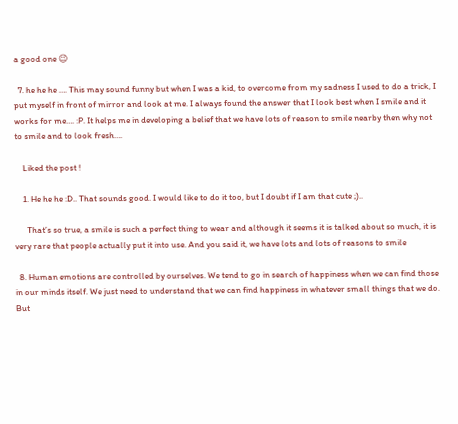a good one 😉

  7. he he he …. This may sound funny but when I was a kid, to overcome from my sadness I used to do a trick, I put myself in front of mirror and look at me. I always found the answer that I look best when I smile and it works for me…. :P. It helps me in developing a belief that we have lots of reason to smile nearby then why not to smile and to look fresh….

    Liked the post !

    1. He he he :D.. That sounds good. I would like to do it too, but I doubt if I am that cute ;)..

      That’s so true, a smile is such a perfect thing to wear and although it seems it is talked about so much, it is very rare that people actually put it into use. And you said it, we have lots and lots of reasons to smile

  8. Human emotions are controlled by ourselves. We tend to go in search of happiness when we can find those in our minds itself. We just need to understand that we can find happiness in whatever small things that we do. But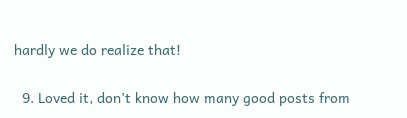hardly we do realize that!

  9. Loved it, don’t know how many good posts from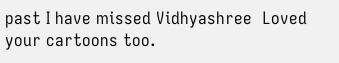past I have missed Vidhyashree  Loved your cartoons too.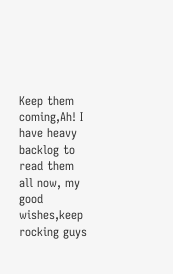Keep them coming,Ah! I have heavy backlog to read them all now, my good wishes,keep rocking guys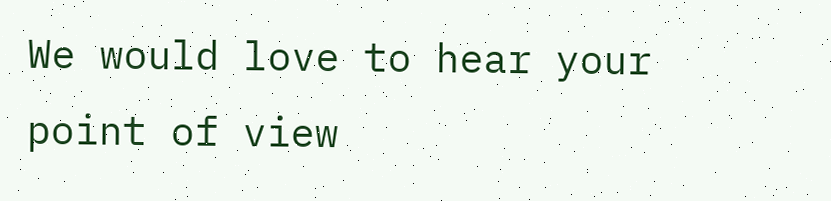We would love to hear your point of view